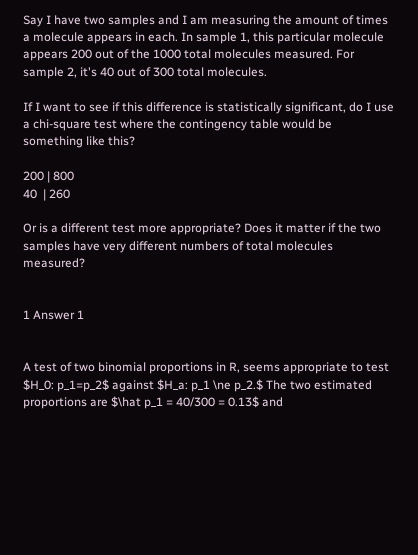Say I have two samples and I am measuring the amount of times a molecule appears in each. In sample 1, this particular molecule appears 200 out of the 1000 total molecules measured. For sample 2, it's 40 out of 300 total molecules.

If I want to see if this difference is statistically significant, do I use a chi-square test where the contingency table would be something like this?

200 | 800
40  | 260

Or is a different test more appropriate? Does it matter if the two samples have very different numbers of total molecules measured?


1 Answer 1


A test of two binomial proportions in R, seems appropriate to test $H_0: p_1=p_2$ against $H_a: p_1 \ne p_2.$ The two estimated proportions are $\hat p_1 = 40/300 = 0.13$ and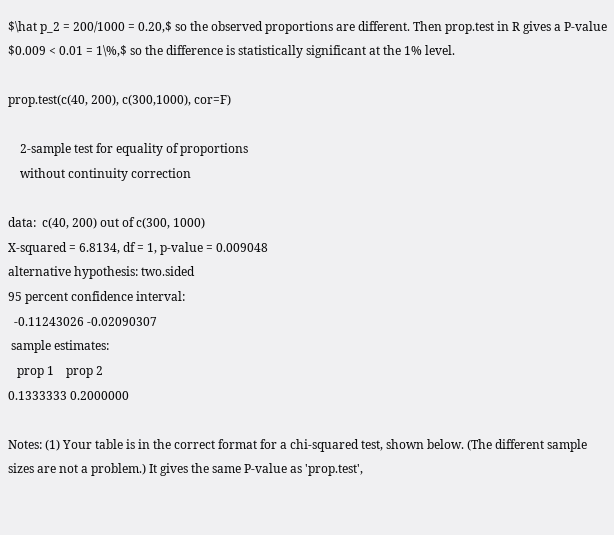$\hat p_2 = 200/1000 = 0.20,$ so the observed proportions are different. Then prop.test in R gives a P-value $0.009 < 0.01 = 1\%,$ so the difference is statistically significant at the 1% level.

prop.test(c(40, 200), c(300,1000), cor=F)

    2-sample test for equality of proportions
    without continuity correction

data:  c(40, 200) out of c(300, 1000)
X-squared = 6.8134, df = 1, p-value = 0.009048
alternative hypothesis: two.sided
95 percent confidence interval:
  -0.11243026 -0.02090307
 sample estimates:
   prop 1    prop 2
0.1333333 0.2000000

Notes: (1) Your table is in the correct format for a chi-squared test, shown below. (The different sample sizes are not a problem.) It gives the same P-value as 'prop.test',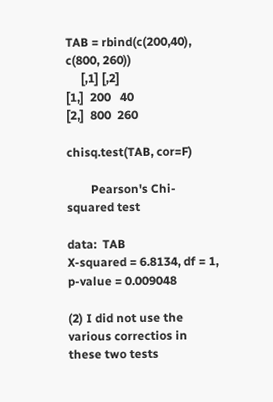TAB = rbind(c(200,40), c(800, 260))
     [,1] [,2]
[1,]  200   40
[2,]  800  260

chisq.test(TAB, cor=F)

        Pearson's Chi-squared test

data:  TAB
X-squared = 6.8134, df = 1, p-value = 0.009048

(2) I did not use the various correctios in these two tests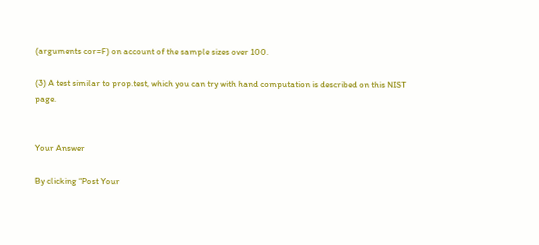(arguments cor=F) on account of the sample sizes over 100.

(3) A test similar to prop.test, which you can try with hand computation is described on this NIST page.


Your Answer

By clicking “Post Your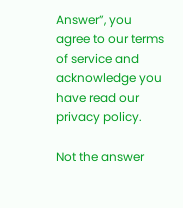Answer”, you agree to our terms of service and acknowledge you have read our privacy policy.

Not the answer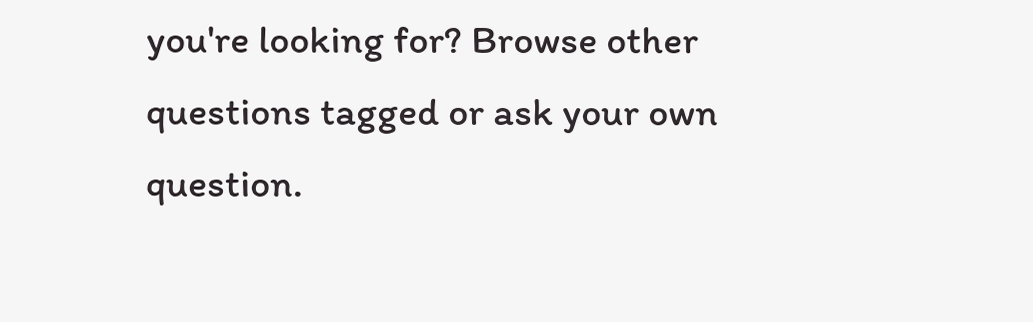you're looking for? Browse other questions tagged or ask your own question.